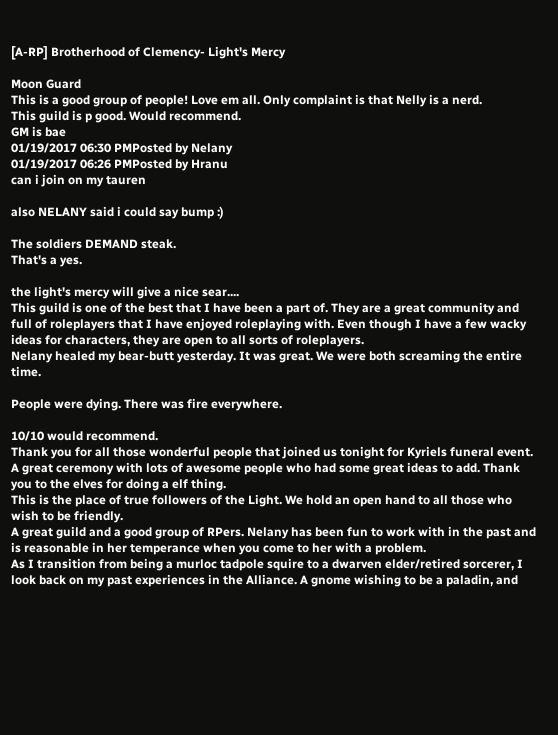[A-RP] Brotherhood of Clemency- Light's Mercy

Moon Guard
This is a good group of people! Love em all. Only complaint is that Nelly is a nerd.
This guild is p good. Would recommend.
GM is bae
01/19/2017 06:30 PMPosted by Nelany
01/19/2017 06:26 PMPosted by Hranu
can i join on my tauren

also NELANY said i could say bump :)

The soldiers DEMAND steak.
That's a yes.

the light's mercy will give a nice sear....
This guild is one of the best that I have been a part of. They are a great community and full of roleplayers that I have enjoyed roleplaying with. Even though I have a few wacky ideas for characters, they are open to all sorts of roleplayers.
Nelany healed my bear-butt yesterday. It was great. We were both screaming the entire time.

People were dying. There was fire everywhere.

10/10 would recommend.
Thank you for all those wonderful people that joined us tonight for Kyriels funeral event. A great ceremony with lots of awesome people who had some great ideas to add. Thank you to the elves for doing a elf thing.
This is the place of true followers of the Light. We hold an open hand to all those who wish to be friendly.
A great guild and a good group of RPers. Nelany has been fun to work with in the past and is reasonable in her temperance when you come to her with a problem.
As I transition from being a murloc tadpole squire to a dwarven elder/retired sorcerer, I look back on my past experiences in the Alliance. A gnome wishing to be a paladin, and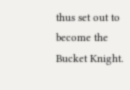thus set out to become the Bucket Knight.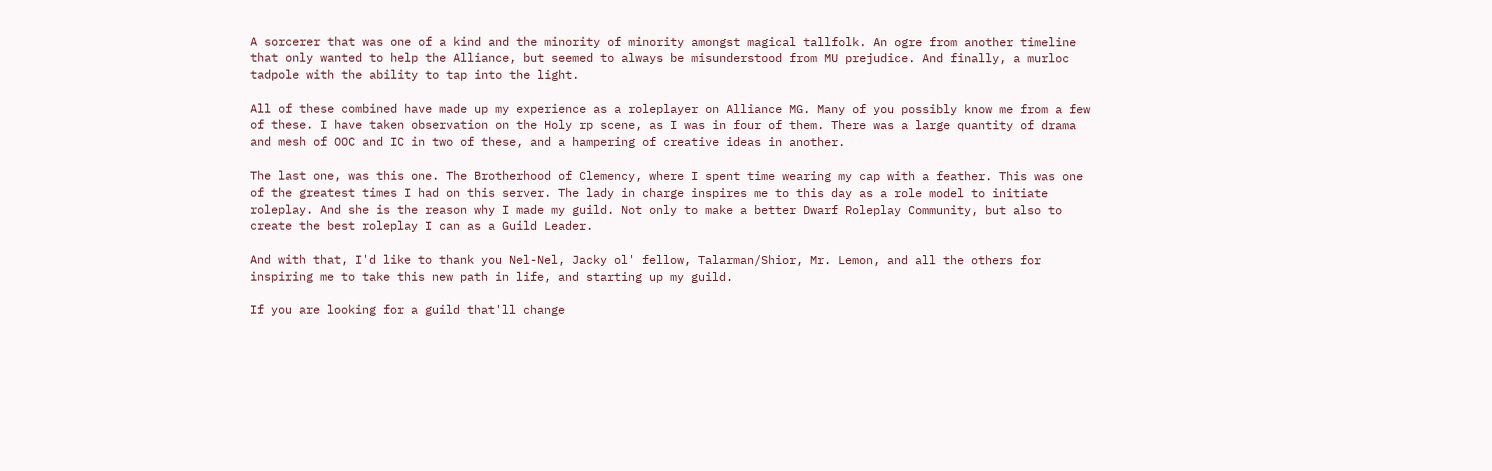A sorcerer that was one of a kind and the minority of minority amongst magical tallfolk. An ogre from another timeline that only wanted to help the Alliance, but seemed to always be misunderstood from MU prejudice. And finally, a murloc tadpole with the ability to tap into the light.

All of these combined have made up my experience as a roleplayer on Alliance MG. Many of you possibly know me from a few of these. I have taken observation on the Holy rp scene, as I was in four of them. There was a large quantity of drama and mesh of OOC and IC in two of these, and a hampering of creative ideas in another.

The last one, was this one. The Brotherhood of Clemency, where I spent time wearing my cap with a feather. This was one of the greatest times I had on this server. The lady in charge inspires me to this day as a role model to initiate roleplay. And she is the reason why I made my guild. Not only to make a better Dwarf Roleplay Community, but also to create the best roleplay I can as a Guild Leader.

And with that, I'd like to thank you Nel-Nel, Jacky ol' fellow, Talarman/Shior, Mr. Lemon, and all the others for inspiring me to take this new path in life, and starting up my guild.

If you are looking for a guild that'll change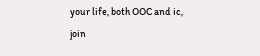your life, both OOC and ic, join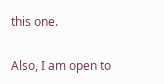this one.

Also, I am open to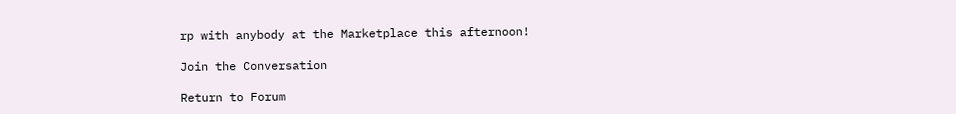rp with anybody at the Marketplace this afternoon!

Join the Conversation

Return to Forum